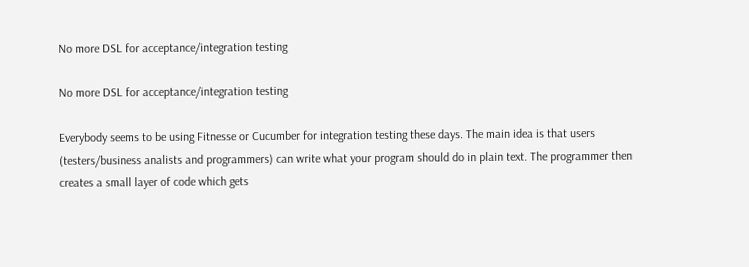No more DSL for acceptance/integration testing

No more DSL for acceptance/integration testing

Everybody seems to be using Fitnesse or Cucumber for integration testing these days. The main idea is that users (testers/business analists and programmers) can write what your program should do in plain text. The programmer then creates a small layer of code which gets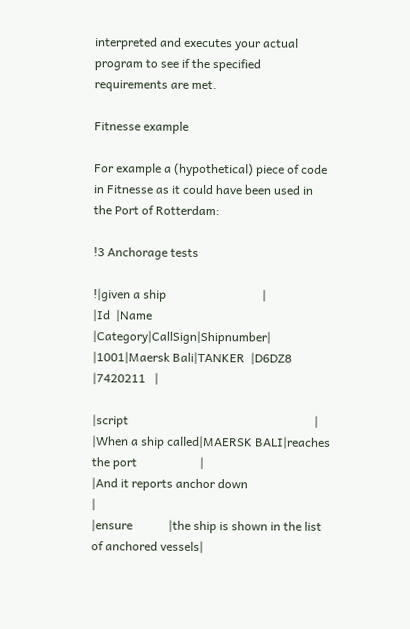interpreted and executes your actual program to see if the specified requirements are met.

Fitnesse example

For example a (hypothetical) piece of code in Fitnesse as it could have been used in the Port of Rotterdam:

!3 Anchorage tests

!|given a ship                                |
|Id  |Name       |Category|CallSign|Shipnumber|
|1001|Maersk Bali|TANKER  |D6DZ8   |7420211   |

|script                                                              |
|When a ship called|MAERSK BALI|reaches the port                     |
|And it reports anchor down                                          |
|ensure            |the ship is shown in the list of anchored vessels|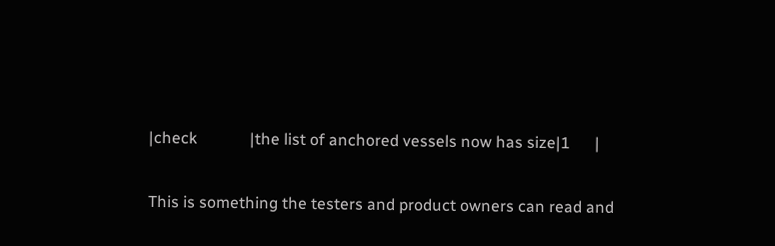|check             |the list of anchored vessels now has size|1      |

This is something the testers and product owners can read and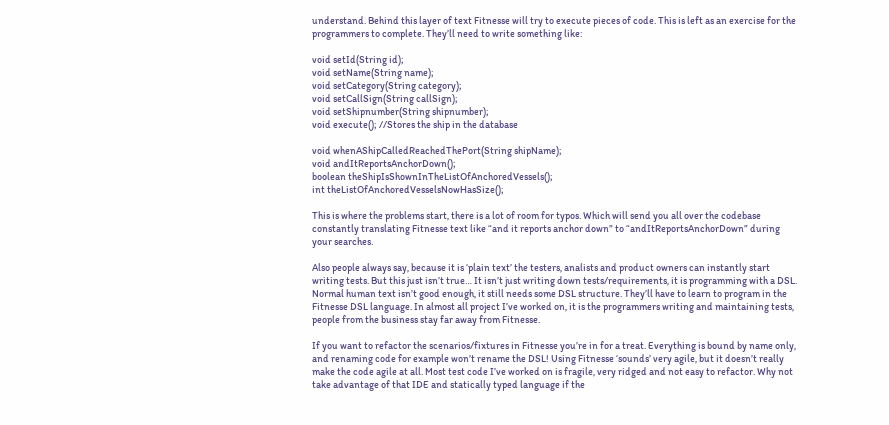understand. Behind this layer of text Fitnesse will try to execute pieces of code. This is left as an exercise for the programmers to complete. They’ll need to write something like:

void setId(String id);
void setName(String name);
void setCategory(String category);
void setCallSign(String callSign);
void setShipnumber(String shipnumber);
void execute(); //Stores the ship in the database

void whenAShipCalledReachedThePort(String shipName);
void andItReportsAnchorDown();
boolean theShipIsShownInTheListOfAnchoredVessels();
int theListOfAnchoredVesselsNowHasSize();

This is where the problems start, there is a lot of room for typos. Which will send you all over the codebase constantly translating Fitnesse text like “and it reports anchor down” to “andItReportsAnchorDown” during your searches.

Also people always say, because it is ‘plain text’ the testers, analists and product owners can instantly start writing tests. But this just isn’t true… It isn’t just writing down tests/requirements, it is programming with a DSL. Normal human text isn’t good enough, it still needs some DSL structure. They’ll have to learn to program in the Fitnesse DSL language. In almost all project I’ve worked on, it is the programmers writing and maintaining tests, people from the business stay far away from Fitnesse.

If you want to refactor the scenarios/fixtures in Fitnesse you’re in for a treat. Everything is bound by name only, and renaming code for example won’t rename the DSL! Using Fitnesse ‘sounds’ very agile, but it doesn’t really make the code agile at all. Most test code I’ve worked on is fragile, very ridged and not easy to refactor. Why not take advantage of that IDE and statically typed language if the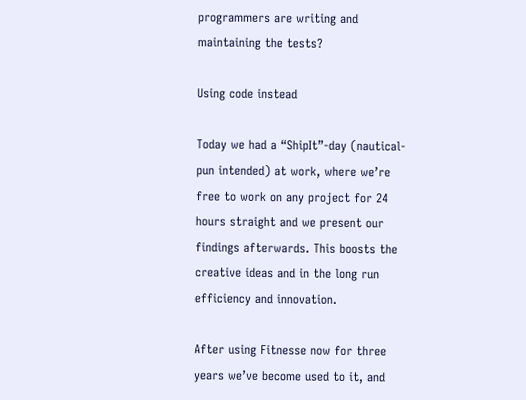programmers are writing and maintaining the tests?

Using code instead

Today we had a “ShipIt”-day (nautical-pun intended) at work, where we’re free to work on any project for 24 hours straight and we present our findings afterwards. This boosts the creative ideas and in the long run efficiency and innovation.

After using Fitnesse now for three years we’ve become used to it, and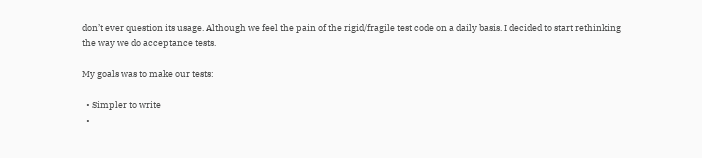don’t ever question its usage. Although we feel the pain of the rigid/fragile test code on a daily basis. I decided to start rethinking the way we do acceptance tests.

My goals was to make our tests:

  • Simpler to write
  •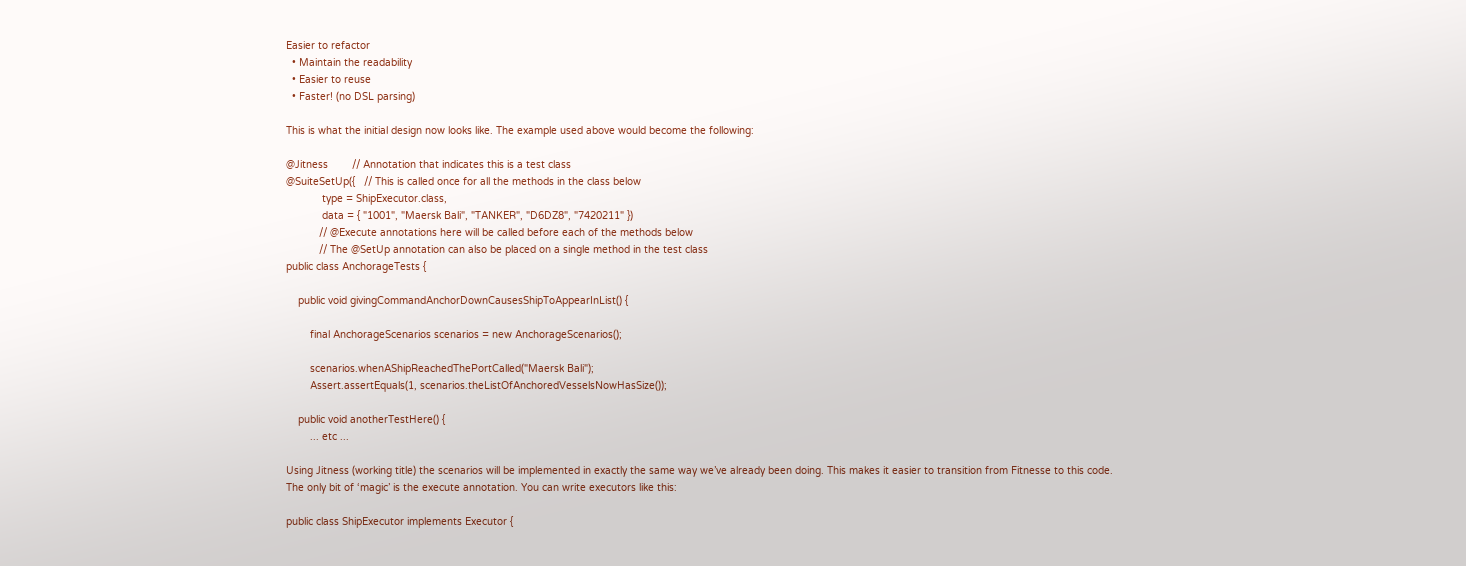Easier to refactor
  • Maintain the readability
  • Easier to reuse
  • Faster! (no DSL parsing)

This is what the initial design now looks like. The example used above would become the following:

@Jitness        // Annotation that indicates this is a test class
@SuiteSetUp({   // This is called once for all the methods in the class below
            type = ShipExecutor.class,
            data = { "1001", "Maersk Bali", "TANKER", "D6DZ8", "7420211" })
           // @Execute annotations here will be called before each of the methods below
           // The @SetUp annotation can also be placed on a single method in the test class
public class AnchorageTests {

    public void givingCommandAnchorDownCausesShipToAppearInList() {

        final AnchorageScenarios scenarios = new AnchorageScenarios();

        scenarios.whenAShipReachedThePortCalled("Maersk Bali");
        Assert.assertEquals(1, scenarios.theListOfAnchoredVesselsNowHasSize());

    public void anotherTestHere() {
        ... etc ...

Using Jitness (working title) the scenarios will be implemented in exactly the same way we’ve already been doing. This makes it easier to transition from Fitnesse to this code.
The only bit of ‘magic’ is the execute annotation. You can write executors like this:

public class ShipExecutor implements Executor {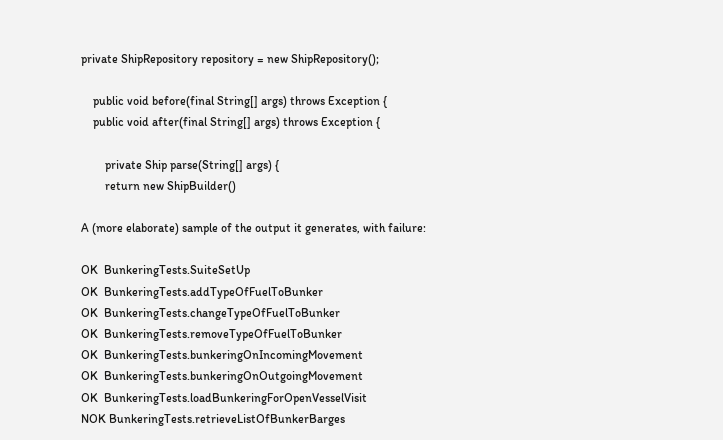private ShipRepository repository = new ShipRepository();

    public void before(final String[] args) throws Exception {
    public void after(final String[] args) throws Exception {

        private Ship parse(String[] args) {
        return new ShipBuilder()

A (more elaborate) sample of the output it generates, with failure:

OK  BunkeringTests.SuiteSetUp
OK  BunkeringTests.addTypeOfFuelToBunker
OK  BunkeringTests.changeTypeOfFuelToBunker
OK  BunkeringTests.removeTypeOfFuelToBunker
OK  BunkeringTests.bunkeringOnIncomingMovement
OK  BunkeringTests.bunkeringOnOutgoingMovement
OK  BunkeringTests.loadBunkeringForOpenVesselVisit
NOK BunkeringTests.retrieveListOfBunkerBarges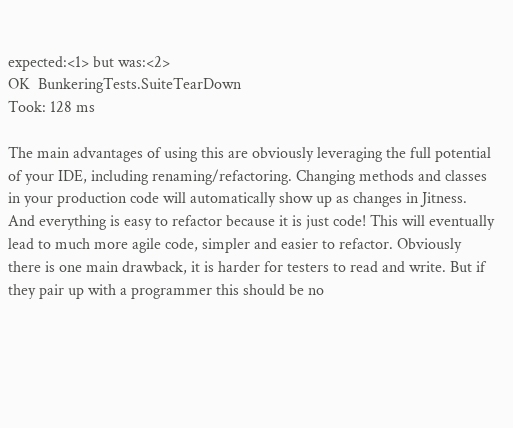expected:<1> but was:<2>
OK  BunkeringTests.SuiteTearDown
Took: 128 ms

The main advantages of using this are obviously leveraging the full potential of your IDE, including renaming/refactoring. Changing methods and classes in your production code will automatically show up as changes in Jitness. And everything is easy to refactor because it is just code! This will eventually lead to much more agile code, simpler and easier to refactor. Obviously there is one main drawback, it is harder for testers to read and write. But if they pair up with a programmer this should be no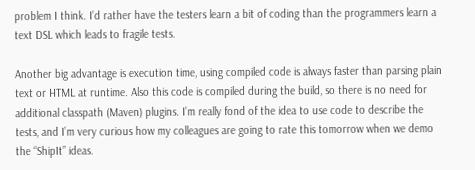problem I think. I’d rather have the testers learn a bit of coding than the programmers learn a text DSL which leads to fragile tests.

Another big advantage is execution time, using compiled code is always faster than parsing plain text or HTML at runtime. Also this code is compiled during the build, so there is no need for additional classpath (Maven) plugins. I’m really fond of the idea to use code to describe the tests, and I’m very curious how my colleagues are going to rate this tomorrow when we demo the “ShipIt” ideas.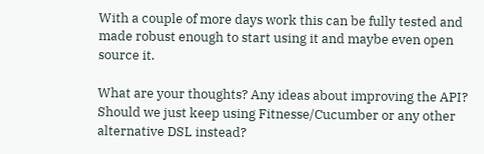With a couple of more days work this can be fully tested and made robust enough to start using it and maybe even open source it.

What are your thoughts? Any ideas about improving the API? Should we just keep using Fitnesse/Cucumber or any other alternative DSL instead?